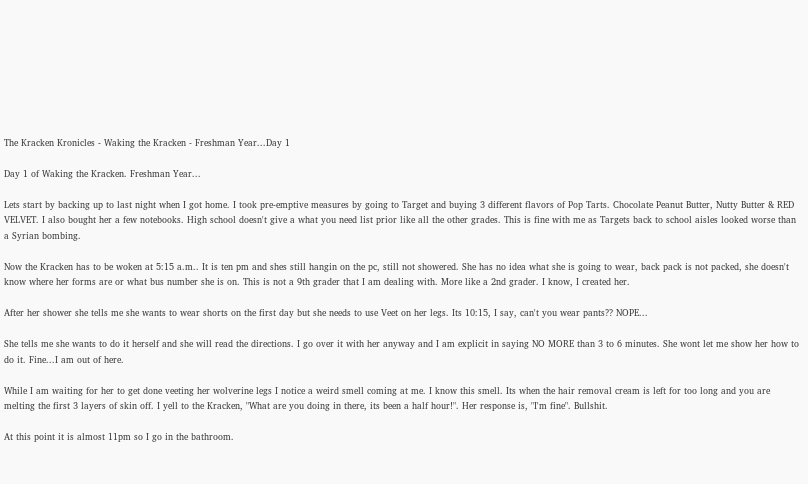The Kracken Kronicles - Waking the Kracken - Freshman Year...Day 1

Day 1 of Waking the Kracken. Freshman Year...

Lets start by backing up to last night when I got home. I took pre-emptive measures by going to Target and buying 3 different flavors of Pop Tarts. Chocolate Peanut Butter, Nutty Butter & RED VELVET. I also bought her a few notebooks. High school doesn't give a what you need list prior like all the other grades. This is fine with me as Targets back to school aisles looked worse than a Syrian bombing.

Now the Kracken has to be woken at 5:15 a.m.. It is ten pm and shes still hangin on the pc, still not showered. She has no idea what she is going to wear, back pack is not packed, she doesn't know where her forms are or what bus number she is on. This is not a 9th grader that I am dealing with. More like a 2nd grader. I know, I created her.

After her shower she tells me she wants to wear shorts on the first day but she needs to use Veet on her legs. Its 10:15, I say, can't you wear pants?? NOPE...

She tells me she wants to do it herself and she will read the directions. I go over it with her anyway and I am explicit in saying NO MORE than 3 to 6 minutes. She wont let me show her how to do it. Fine...I am out of here.

While I am waiting for her to get done veeting her wolverine legs I notice a weird smell coming at me. I know this smell. Its when the hair removal cream is left for too long and you are melting the first 3 layers of skin off. I yell to the Kracken, "What are you doing in there, its been a half hour!". Her response is, "I'm fine". Bullshit.

At this point it is almost 11pm so I go in the bathroom.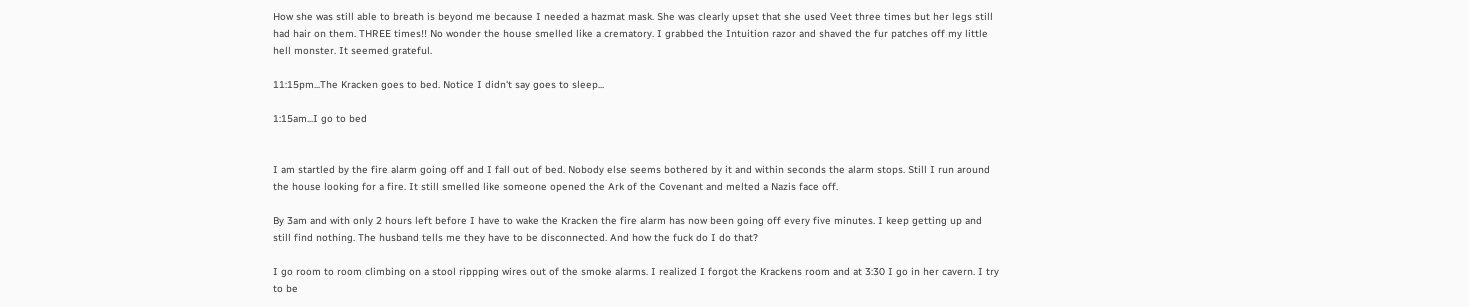How she was still able to breath is beyond me because I needed a hazmat mask. She was clearly upset that she used Veet three times but her legs still had hair on them. THREE times!! No wonder the house smelled like a crematory. I grabbed the Intuition razor and shaved the fur patches off my little hell monster. It seemed grateful.

11:15pm...The Kracken goes to bed. Notice I didn't say goes to sleep...

1:15am...I go to bed


I am startled by the fire alarm going off and I fall out of bed. Nobody else seems bothered by it and within seconds the alarm stops. Still I run around the house looking for a fire. It still smelled like someone opened the Ark of the Covenant and melted a Nazis face off.

By 3am and with only 2 hours left before I have to wake the Kracken the fire alarm has now been going off every five minutes. I keep getting up and still find nothing. The husband tells me they have to be disconnected. And how the fuck do I do that?

I go room to room climbing on a stool rippping wires out of the smoke alarms. I realized I forgot the Krackens room and at 3:30 I go in her cavern. I try to be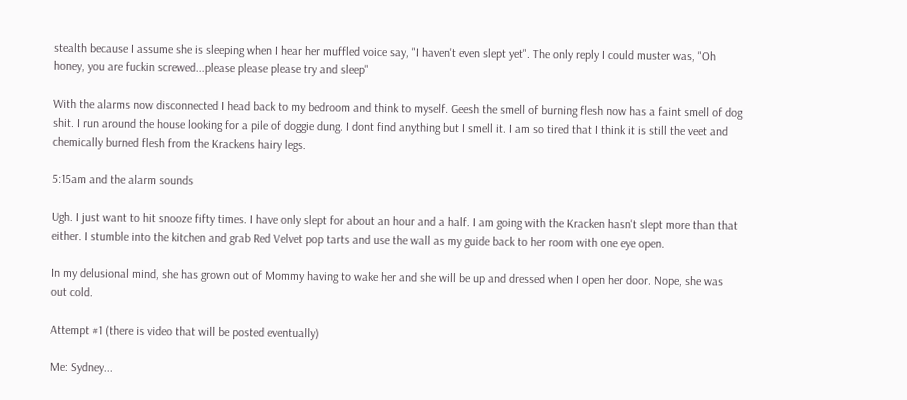stealth because I assume she is sleeping when I hear her muffled voice say, "I haven't even slept yet". The only reply I could muster was, "Oh honey, you are fuckin screwed...please please please try and sleep"

With the alarms now disconnected I head back to my bedroom and think to myself. Geesh the smell of burning flesh now has a faint smell of dog shit. I run around the house looking for a pile of doggie dung. I dont find anything but I smell it. I am so tired that I think it is still the veet and chemically burned flesh from the Krackens hairy legs.

5:15am and the alarm sounds

Ugh. I just want to hit snooze fifty times. I have only slept for about an hour and a half. I am going with the Kracken hasn't slept more than that either. I stumble into the kitchen and grab Red Velvet pop tarts and use the wall as my guide back to her room with one eye open.

In my delusional mind, she has grown out of Mommy having to wake her and she will be up and dressed when I open her door. Nope, she was out cold.

Attempt #1 (there is video that will be posted eventually)

Me: Sydney...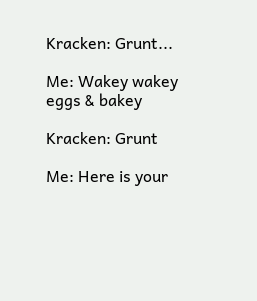Kracken: Grunt...

Me: Wakey wakey eggs & bakey

Kracken: Grunt

Me: Here is your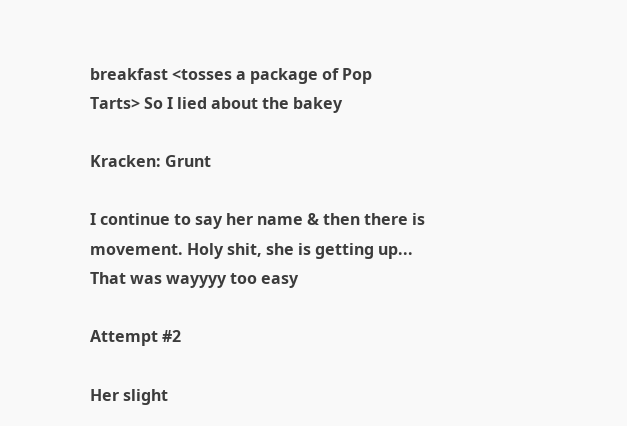breakfast <tosses a package of Pop Tarts> So I lied about the bakey

Kracken: Grunt

I continue to say her name & then there is movement. Holy shit, she is getting up... That was wayyyy too easy

Attempt #2

Her slight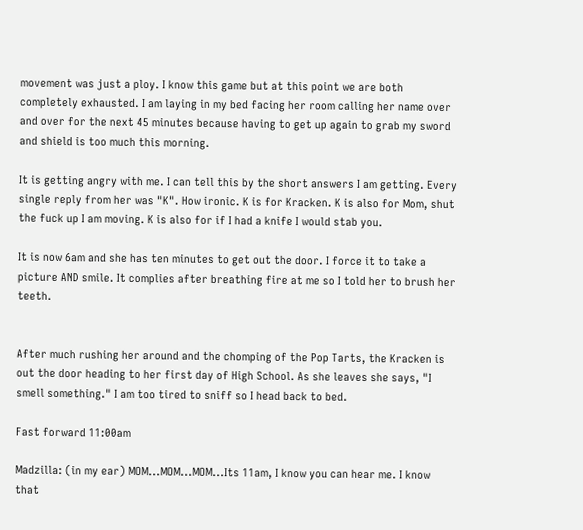movement was just a ploy. I know this game but at this point we are both completely exhausted. I am laying in my bed facing her room calling her name over and over for the next 45 minutes because having to get up again to grab my sword and shield is too much this morning.

It is getting angry with me. I can tell this by the short answers I am getting. Every single reply from her was "K". How ironic. K is for Kracken. K is also for Mom, shut the fuck up I am moving. K is also for if I had a knife I would stab you.

It is now 6am and she has ten minutes to get out the door. I force it to take a picture AND smile. It complies after breathing fire at me so I told her to brush her teeth.


After much rushing her around and the chomping of the Pop Tarts, the Kracken is out the door heading to her first day of High School. As she leaves she says, "I smell something." I am too tired to sniff so I head back to bed.

Fast forward 11:00am

Madzilla: (in my ear) MOM...MOM...MOM...Its 11am, I know you can hear me. I know that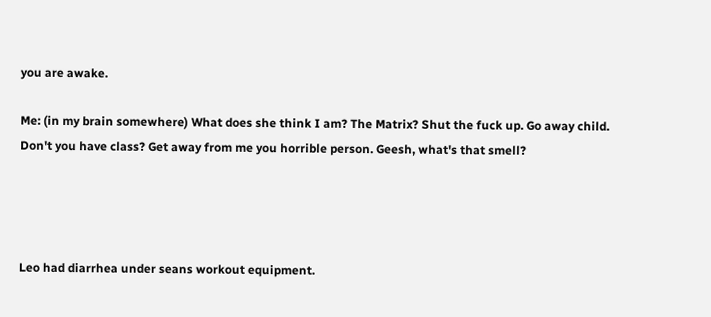you are awake.

Me: (in my brain somewhere) What does she think I am? The Matrix? Shut the fuck up. Go away child. Don't you have class? Get away from me you horrible person. Geesh, what's that smell?




Leo had diarrhea under seans workout equipment.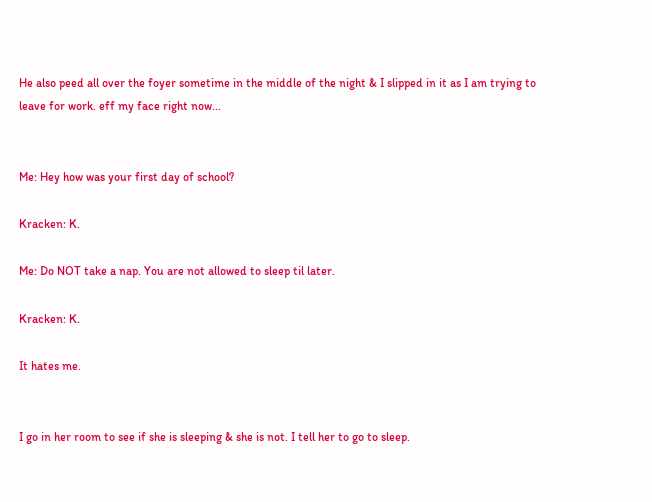He also peed all over the foyer sometime in the middle of the night & I slipped in it as I am trying to leave for work. eff my face right now...


Me: Hey how was your first day of school?

Kracken: K.

Me: Do NOT take a nap. You are not allowed to sleep til later.

Kracken: K.

It hates me.


I go in her room to see if she is sleeping & she is not. I tell her to go to sleep.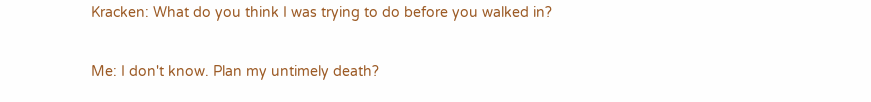Kracken: What do you think I was trying to do before you walked in?

Me: I don't know. Plan my untimely death?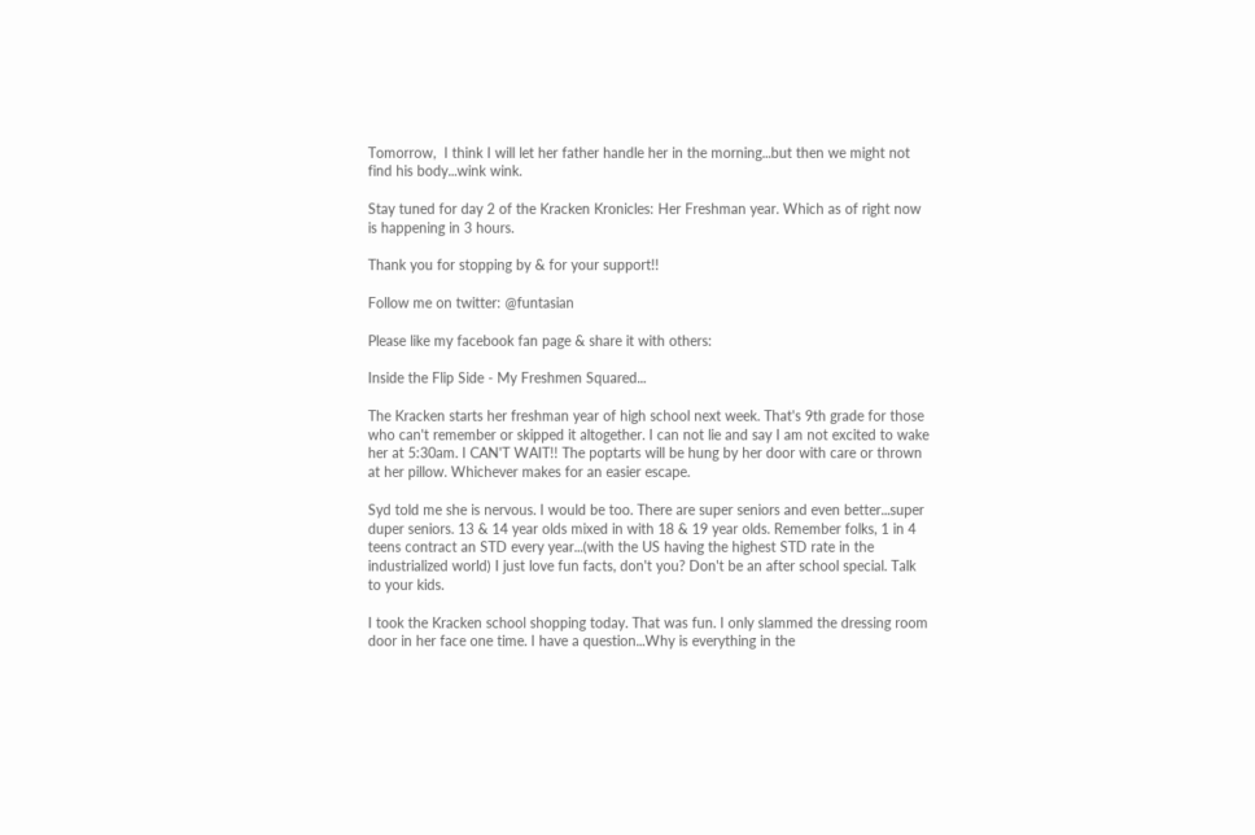Tomorrow,  I think I will let her father handle her in the morning...but then we might not find his body...wink wink.

Stay tuned for day 2 of the Kracken Kronicles: Her Freshman year. Which as of right now is happening in 3 hours.

Thank you for stopping by & for your support!!

Follow me on twitter: @funtasian

Please like my facebook fan page & share it with others:

Inside the Flip Side - My Freshmen Squared...

The Kracken starts her freshman year of high school next week. That's 9th grade for those who can't remember or skipped it altogether. I can not lie and say I am not excited to wake her at 5:30am. I CAN'T WAIT!! The poptarts will be hung by her door with care or thrown at her pillow. Whichever makes for an easier escape.

Syd told me she is nervous. I would be too. There are super seniors and even better...super duper seniors. 13 & 14 year olds mixed in with 18 & 19 year olds. Remember folks, 1 in 4 teens contract an STD every year...(with the US having the highest STD rate in the industrialized world) I just love fun facts, don't you? Don't be an after school special. Talk to your kids.

I took the Kracken school shopping today. That was fun. I only slammed the dressing room door in her face one time. I have a question...Why is everything in the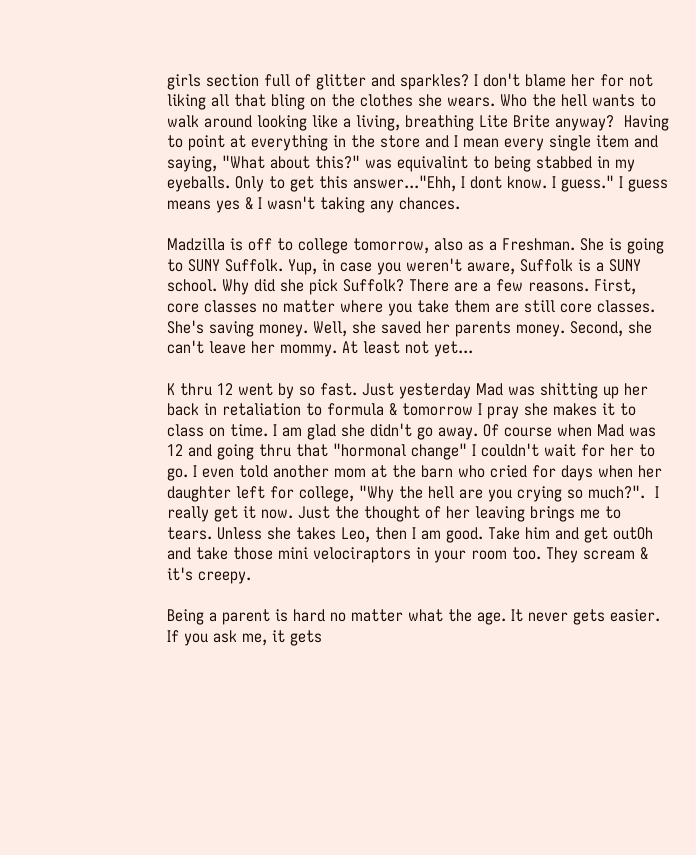girls section full of glitter and sparkles? I don't blame her for not liking all that bling on the clothes she wears. Who the hell wants to walk around looking like a living, breathing Lite Brite anyway?  Having to point at everything in the store and I mean every single item and saying, "What about this?" was equivalint to being stabbed in my eyeballs. Only to get this answer..."Ehh, I dont know. I guess." I guess means yes & I wasn't taking any chances.

Madzilla is off to college tomorrow, also as a Freshman. She is going to SUNY Suffolk. Yup, in case you weren't aware, Suffolk is a SUNY school. Why did she pick Suffolk? There are a few reasons. First, core classes no matter where you take them are still core classes. She's saving money. Well, she saved her parents money. Second, she can't leave her mommy. At least not yet...

K thru 12 went by so fast. Just yesterday Mad was shitting up her back in retaliation to formula & tomorrow I pray she makes it to class on time. I am glad she didn't go away. Of course when Mad was 12 and going thru that "hormonal change" I couldn't wait for her to go. I even told another mom at the barn who cried for days when her daughter left for college, "Why the hell are you crying so much?".  I really get it now. Just the thought of her leaving brings me to tears. Unless she takes Leo, then I am good. Take him and get outOh and take those mini velociraptors in your room too. They scream & it's creepy.

Being a parent is hard no matter what the age. It never gets easier. If you ask me, it gets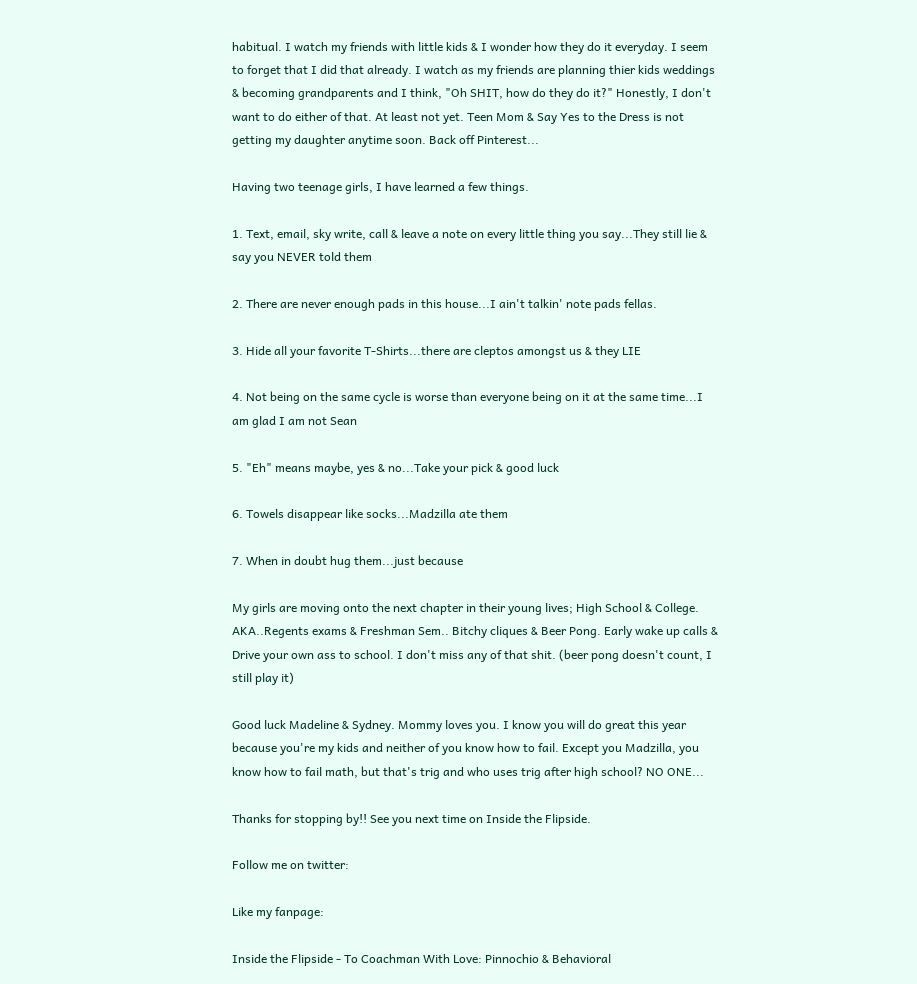habitual. I watch my friends with little kids & I wonder how they do it everyday. I seem to forget that I did that already. I watch as my friends are planning thier kids weddings & becoming grandparents and I think, "Oh SHIT, how do they do it?" Honestly, I don't want to do either of that. At least not yet. Teen Mom & Say Yes to the Dress is not getting my daughter anytime soon. Back off Pinterest...

Having two teenage girls, I have learned a few things.

1. Text, email, sky write, call & leave a note on every little thing you say...They still lie & say you NEVER told them

2. There are never enough pads in this house...I ain't talkin' note pads fellas.

3. Hide all your favorite T-Shirts...there are cleptos amongst us & they LIE

4. Not being on the same cycle is worse than everyone being on it at the same time...I am glad I am not Sean

5. "Eh" means maybe, yes & no...Take your pick & good luck

6. Towels disappear like socks...Madzilla ate them

7. When in doubt hug them...just because

My girls are moving onto the next chapter in their young lives; High School & College. AKA..Regents exams & Freshman Sem.. Bitchy cliques & Beer Pong. Early wake up calls & Drive your own ass to school. I don't miss any of that shit. (beer pong doesn't count, I still play it)

Good luck Madeline & Sydney. Mommy loves you. I know you will do great this year because you're my kids and neither of you know how to fail. Except you Madzilla, you know how to fail math, but that's trig and who uses trig after high school? NO ONE...

Thanks for stopping by!! See you next time on Inside the Flipside.

Follow me on twitter:

Like my fanpage:

Inside the Flipside - To Coachman With Love: Pinnochio & Behavioral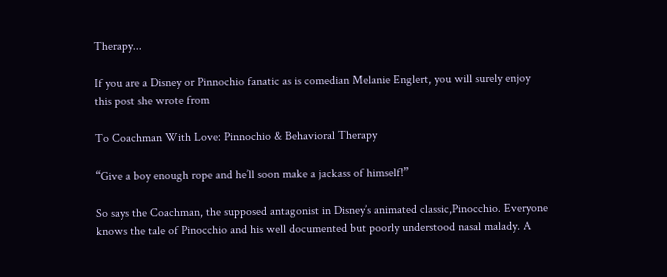Therapy...

If you are a Disney or Pinnochio fanatic as is comedian Melanie Englert, you will surely enjoy this post she wrote from

To Coachman With Love: Pinnochio & Behavioral Therapy

“Give a boy enough rope and he’ll soon make a jackass of himself!”

So says the Coachman, the supposed antagonist in Disney’s animated classic,Pinocchio. Everyone knows the tale of Pinocchio and his well documented but poorly understood nasal malady. A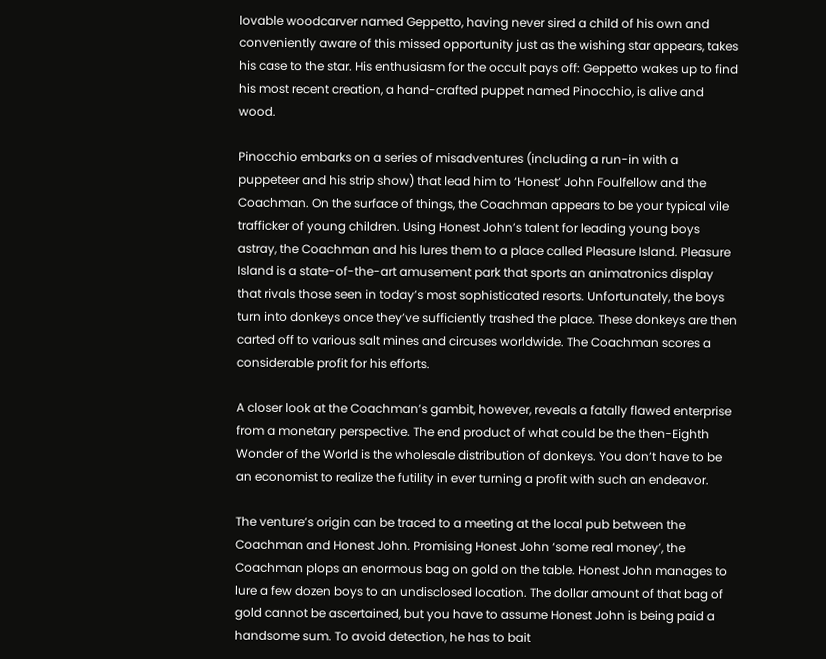lovable woodcarver named Geppetto, having never sired a child of his own and conveniently aware of this missed opportunity just as the wishing star appears, takes his case to the star. His enthusiasm for the occult pays off: Geppetto wakes up to find his most recent creation, a hand-crafted puppet named Pinocchio, is alive and wood.

Pinocchio embarks on a series of misadventures (including a run-in with a puppeteer and his strip show) that lead him to ‘Honest’ John Foulfellow and the Coachman. On the surface of things, the Coachman appears to be your typical vile trafficker of young children. Using Honest John’s talent for leading young boys astray, the Coachman and his lures them to a place called Pleasure Island. Pleasure Island is a state-of-the-art amusement park that sports an animatronics display that rivals those seen in today’s most sophisticated resorts. Unfortunately, the boys turn into donkeys once they’ve sufficiently trashed the place. These donkeys are then carted off to various salt mines and circuses worldwide. The Coachman scores a considerable profit for his efforts.

A closer look at the Coachman’s gambit, however, reveals a fatally flawed enterprise from a monetary perspective. The end product of what could be the then-Eighth Wonder of the World is the wholesale distribution of donkeys. You don’t have to be an economist to realize the futility in ever turning a profit with such an endeavor.

The venture’s origin can be traced to a meeting at the local pub between the Coachman and Honest John. Promising Honest John ‘some real money’, the Coachman plops an enormous bag on gold on the table. Honest John manages to lure a few dozen boys to an undisclosed location. The dollar amount of that bag of gold cannot be ascertained, but you have to assume Honest John is being paid a handsome sum. To avoid detection, he has to bait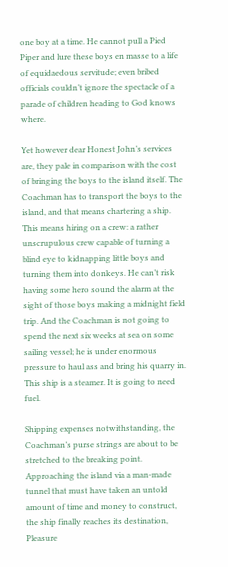one boy at a time. He cannot pull a Pied Piper and lure these boys en masse to a life of equidaedous servitude; even bribed officials couldn’t ignore the spectacle of a parade of children heading to God knows where.

Yet however dear Honest John’s services are, they pale in comparison with the cost of bringing the boys to the island itself. The Coachman has to transport the boys to the island, and that means chartering a ship. This means hiring on a crew: a rather unscrupulous crew capable of turning a blind eye to kidnapping little boys and turning them into donkeys. He can’t risk having some hero sound the alarm at the sight of those boys making a midnight field trip. And the Coachman is not going to spend the next six weeks at sea on some sailing vessel; he is under enormous pressure to haul ass and bring his quarry in. This ship is a steamer. It is going to need fuel.

Shipping expenses notwithstanding, the Coachman’s purse strings are about to be stretched to the breaking point. Approaching the island via a man-made tunnel that must have taken an untold amount of time and money to construct, the ship finally reaches its destination, Pleasure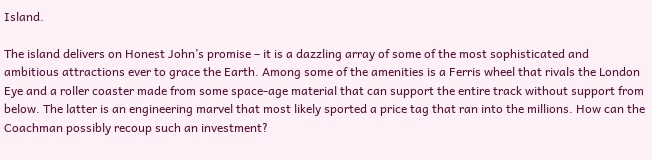Island.

The island delivers on Honest John’s promise – it is a dazzling array of some of the most sophisticated and ambitious attractions ever to grace the Earth. Among some of the amenities is a Ferris wheel that rivals the London Eye and a roller coaster made from some space-age material that can support the entire track without support from below. The latter is an engineering marvel that most likely sported a price tag that ran into the millions. How can the Coachman possibly recoup such an investment?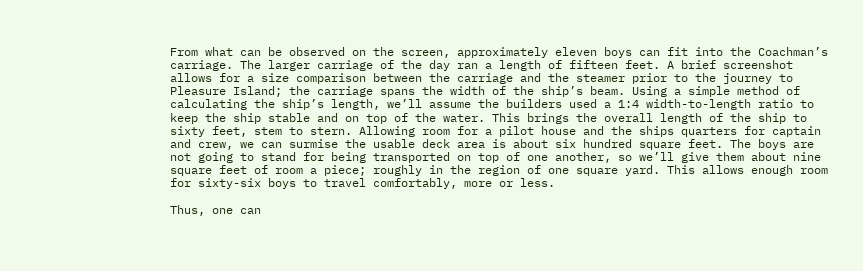From what can be observed on the screen, approximately eleven boys can fit into the Coachman’s carriage. The larger carriage of the day ran a length of fifteen feet. A brief screenshot allows for a size comparison between the carriage and the steamer prior to the journey to Pleasure Island; the carriage spans the width of the ship’s beam. Using a simple method of calculating the ship’s length, we’ll assume the builders used a 1:4 width-to-length ratio to keep the ship stable and on top of the water. This brings the overall length of the ship to sixty feet, stem to stern. Allowing room for a pilot house and the ships quarters for captain and crew, we can surmise the usable deck area is about six hundred square feet. The boys are not going to stand for being transported on top of one another, so we’ll give them about nine square feet of room a piece; roughly in the region of one square yard. This allows enough room for sixty-six boys to travel comfortably, more or less.

Thus, one can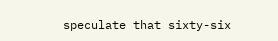speculate that sixty-six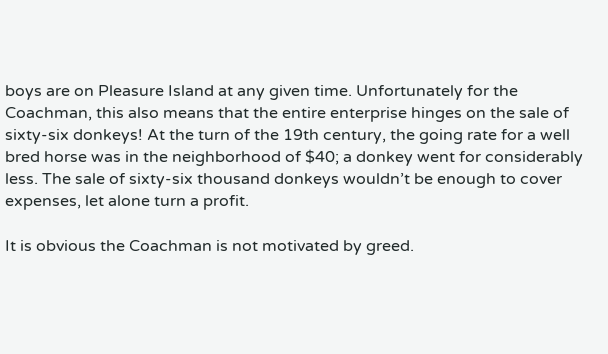boys are on Pleasure Island at any given time. Unfortunately for the Coachman, this also means that the entire enterprise hinges on the sale of sixty-six donkeys! At the turn of the 19th century, the going rate for a well bred horse was in the neighborhood of $40; a donkey went for considerably less. The sale of sixty-six thousand donkeys wouldn’t be enough to cover expenses, let alone turn a profit.

It is obvious the Coachman is not motivated by greed.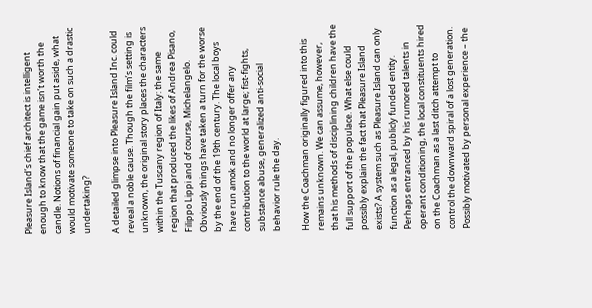Pleasure Island’s chief architect is intelligent enough to know that the game isn’t worth the candle. Notions of financial gain put aside, what would motivate someone to take on such a drastic undertaking?

A detailed glimpse into Pleasure Island Inc. could reveal a noble cause. Though the film’s setting is unknown, the original story places the characters within the Tuscany region of Italy: the same region that produced the likes of Andrea Pisano, Filippo Lippi and of course, Michelangelo. Obviously things have taken a turn for the worse by the end of the 19th century. The local boys have run amok and no longer offer any contribution to the world at large; fist-fights, substance abuse, generalized anti-social behavior rule the day.

How the Coachman originally figured into this remains unknown. We can assume, however, that his methods of disciplining children have the full support of the populace. What else could possibly explain the fact that Pleasure Island exists? A system such as Pleasure Island can only function as a legal, publicly funded entity. Perhaps entranced by his rumored talents in operant conditioning, the local constituents hired on the Coachman as a last ditch attempt to control the downward spiral of a lost generation. Possibly motivated by personal experience – the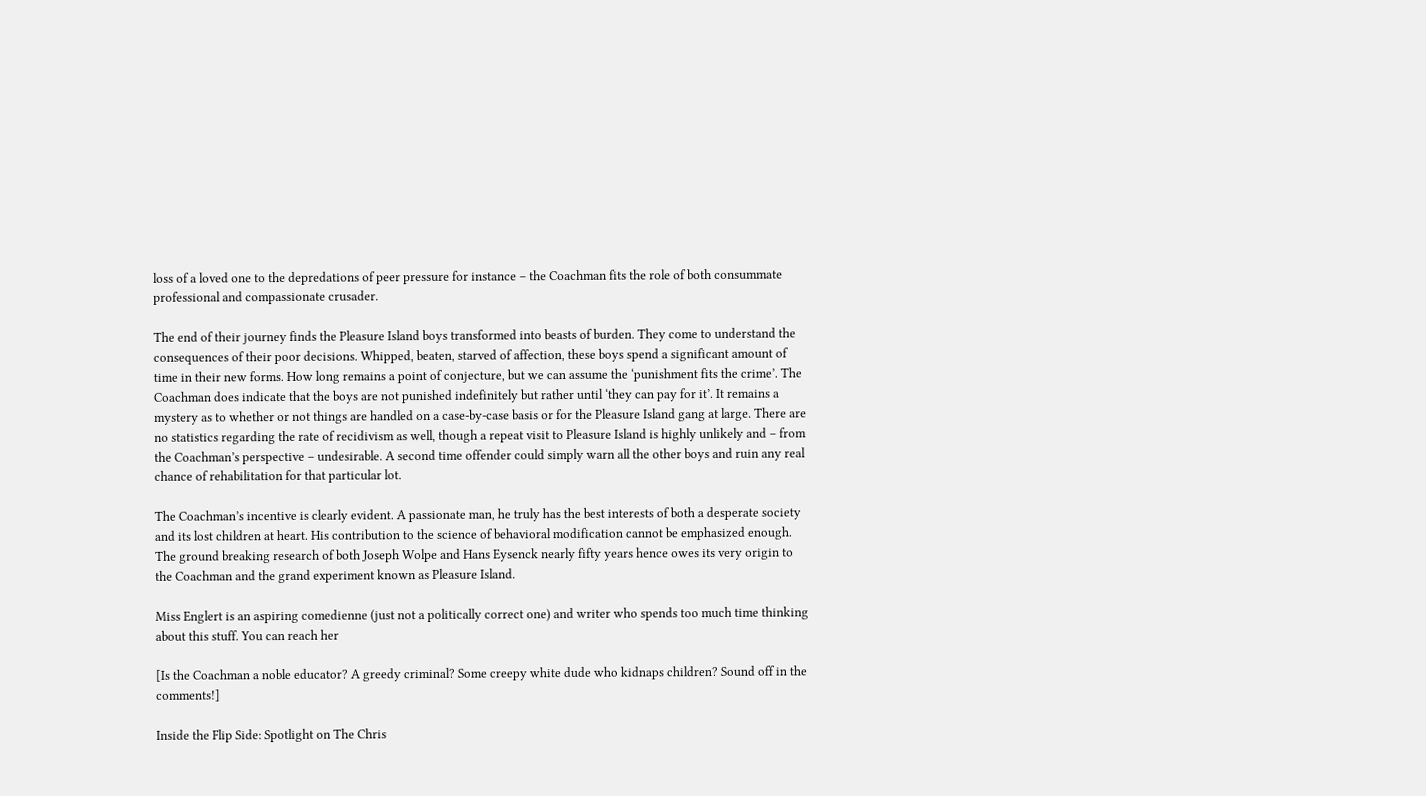loss of a loved one to the depredations of peer pressure for instance – the Coachman fits the role of both consummate professional and compassionate crusader.

The end of their journey finds the Pleasure Island boys transformed into beasts of burden. They come to understand the consequences of their poor decisions. Whipped, beaten, starved of affection, these boys spend a significant amount of time in their new forms. How long remains a point of conjecture, but we can assume the ‘punishment fits the crime’. The Coachman does indicate that the boys are not punished indefinitely but rather until ‘they can pay for it’. It remains a mystery as to whether or not things are handled on a case-by-case basis or for the Pleasure Island gang at large. There are no statistics regarding the rate of recidivism as well, though a repeat visit to Pleasure Island is highly unlikely and – from the Coachman’s perspective – undesirable. A second time offender could simply warn all the other boys and ruin any real chance of rehabilitation for that particular lot.

The Coachman’s incentive is clearly evident. A passionate man, he truly has the best interests of both a desperate society and its lost children at heart. His contribution to the science of behavioral modification cannot be emphasized enough. The ground breaking research of both Joseph Wolpe and Hans Eysenck nearly fifty years hence owes its very origin to the Coachman and the grand experiment known as Pleasure Island.

Miss Englert is an aspiring comedienne (just not a politically correct one) and writer who spends too much time thinking about this stuff. You can reach her

[Is the Coachman a noble educator? A greedy criminal? Some creepy white dude who kidnaps children? Sound off in the comments!]

Inside the Flip Side: Spotlight on The Chris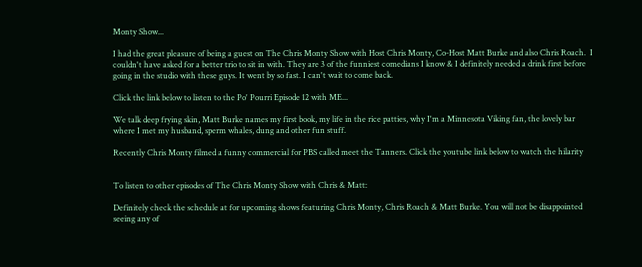Monty Show...

I had the great pleasure of being a guest on The Chris Monty Show with Host Chris Monty, Co-Host Matt Burke and also Chris Roach.  I couldn't have asked for a better trio to sit in with. They are 3 of the funniest comedians I know & I definitely needed a drink first before going in the studio with these guys. It went by so fast. I can't wait to come back.

Click the link below to listen to the Po' Pourri Episode 12 with ME...

We talk deep frying skin, Matt Burke names my first book, my life in the rice patties, why I'm a Minnesota Viking fan, the lovely bar where I met my husband, sperm whales, dung and other fun stuff.

Recently Chris Monty filmed a funny commercial for PBS called meet the Tanners. Click the youtube link below to watch the hilarity


To listen to other episodes of The Chris Monty Show with Chris & Matt:

Definitely check the schedule at for upcoming shows featuring Chris Monty, Chris Roach & Matt Burke. You will not be disappointed seeing any of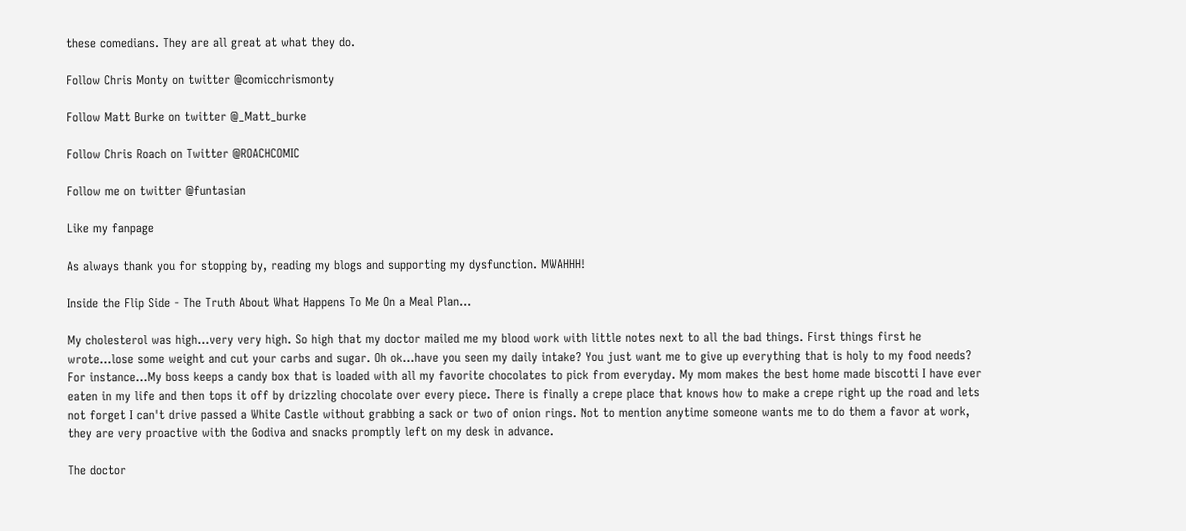these comedians. They are all great at what they do.

Follow Chris Monty on twitter @comicchrismonty

Follow Matt Burke on twitter @_Matt_burke

Follow Chris Roach on Twitter @ROACHCOMIC

Follow me on twitter @funtasian

Like my fanpage

As always thank you for stopping by, reading my blogs and supporting my dysfunction. MWAHHH!

Inside the Flip Side - The Truth About What Happens To Me On a Meal Plan...

My cholesterol was high...very very high. So high that my doctor mailed me my blood work with little notes next to all the bad things. First things first he wrote...lose some weight and cut your carbs and sugar. Oh ok...have you seen my daily intake? You just want me to give up everything that is holy to my food needs? For instance...My boss keeps a candy box that is loaded with all my favorite chocolates to pick from everyday. My mom makes the best home made biscotti I have ever eaten in my life and then tops it off by drizzling chocolate over every piece. There is finally a crepe place that knows how to make a crepe right up the road and lets not forget I can't drive passed a White Castle without grabbing a sack or two of onion rings. Not to mention anytime someone wants me to do them a favor at work, they are very proactive with the Godiva and snacks promptly left on my desk in advance.

The doctor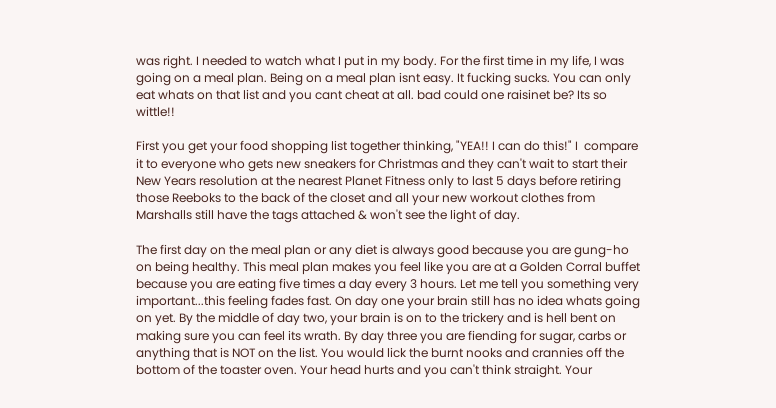was right. I needed to watch what I put in my body. For the first time in my life, I was going on a meal plan. Being on a meal plan isnt easy. It fucking sucks. You can only eat whats on that list and you cant cheat at all. bad could one raisinet be? Its so wittle!!

First you get your food shopping list together thinking, "YEA!! I can do this!" I  compare it to everyone who gets new sneakers for Christmas and they can't wait to start their New Years resolution at the nearest Planet Fitness only to last 5 days before retiring those Reeboks to the back of the closet and all your new workout clothes from Marshalls still have the tags attached & won't see the light of day.

The first day on the meal plan or any diet is always good because you are gung-ho on being healthy. This meal plan makes you feel like you are at a Golden Corral buffet because you are eating five times a day every 3 hours. Let me tell you something very important...this feeling fades fast. On day one your brain still has no idea whats going on yet. By the middle of day two, your brain is on to the trickery and is hell bent on making sure you can feel its wrath. By day three you are fiending for sugar, carbs or anything that is NOT on the list. You would lick the burnt nooks and crannies off the bottom of the toaster oven. Your head hurts and you can't think straight. Your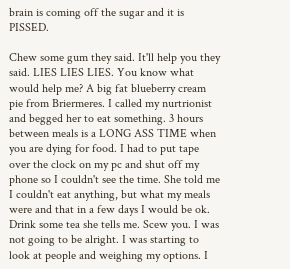brain is coming off the sugar and it is PISSED.

Chew some gum they said. It'll help you they said. LIES LIES LIES. You know what would help me? A big fat blueberry cream pie from Briermeres. I called my nurtrionist and begged her to eat something. 3 hours between meals is a LONG ASS TIME when you are dying for food. I had to put tape over the clock on my pc and shut off my phone so I couldn't see the time. She told me I couldn't eat anything, but what my meals were and that in a few days I would be ok. Drink some tea she tells me. Scew you. I was not going to be alright. I was starting to look at people and weighing my options. I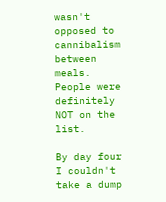wasn't opposed to cannibalism between meals. People were definitely NOT on the list.

By day four I couldn't take a dump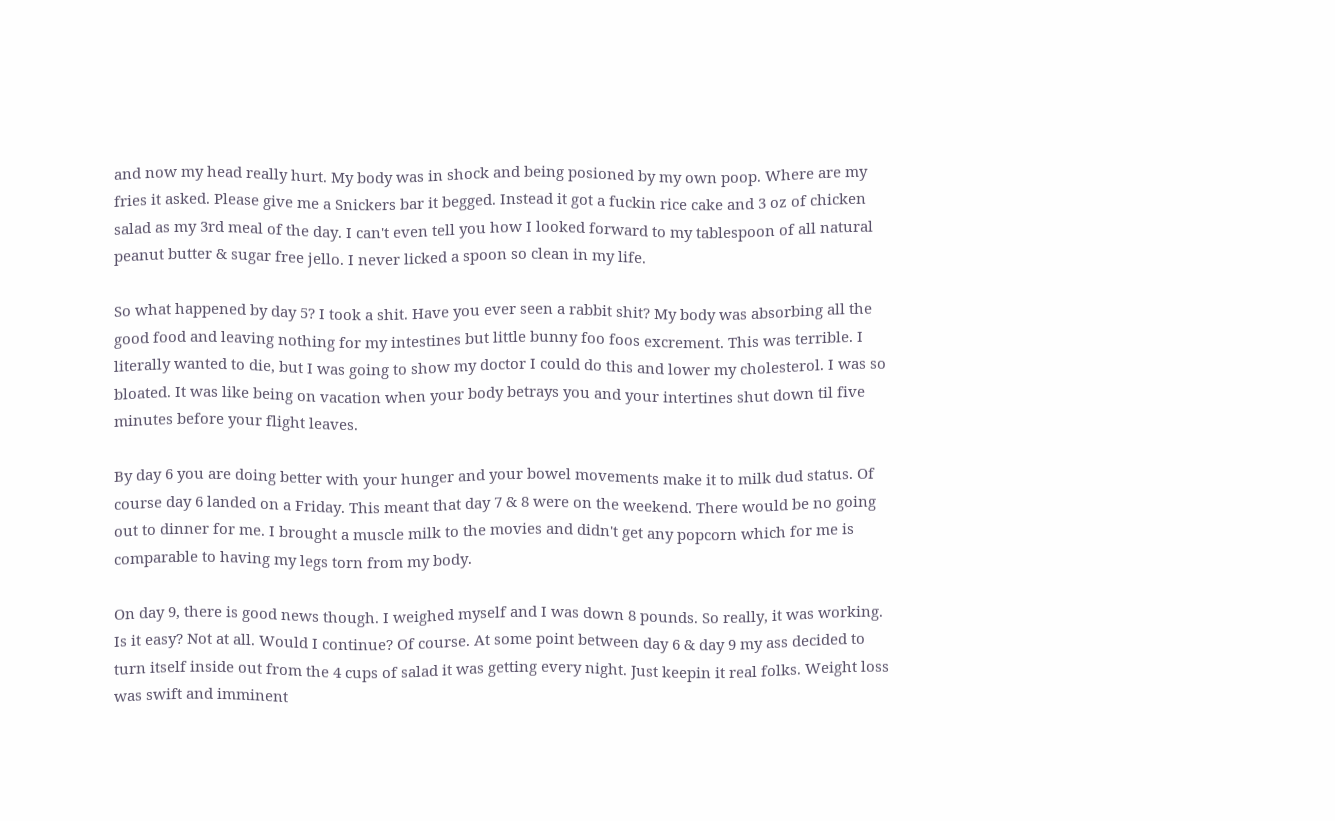and now my head really hurt. My body was in shock and being posioned by my own poop. Where are my fries it asked. Please give me a Snickers bar it begged. Instead it got a fuckin rice cake and 3 oz of chicken salad as my 3rd meal of the day. I can't even tell you how I looked forward to my tablespoon of all natural peanut butter & sugar free jello. I never licked a spoon so clean in my life.

So what happened by day 5? I took a shit. Have you ever seen a rabbit shit? My body was absorbing all the good food and leaving nothing for my intestines but little bunny foo foos excrement. This was terrible. I literally wanted to die, but I was going to show my doctor I could do this and lower my cholesterol. I was so bloated. It was like being on vacation when your body betrays you and your intertines shut down til five minutes before your flight leaves.

By day 6 you are doing better with your hunger and your bowel movements make it to milk dud status. Of course day 6 landed on a Friday. This meant that day 7 & 8 were on the weekend. There would be no going out to dinner for me. I brought a muscle milk to the movies and didn't get any popcorn which for me is comparable to having my legs torn from my body.

On day 9, there is good news though. I weighed myself and I was down 8 pounds. So really, it was working. Is it easy? Not at all. Would I continue? Of course. At some point between day 6 & day 9 my ass decided to turn itself inside out from the 4 cups of salad it was getting every night. Just keepin it real folks. Weight loss was swift and imminent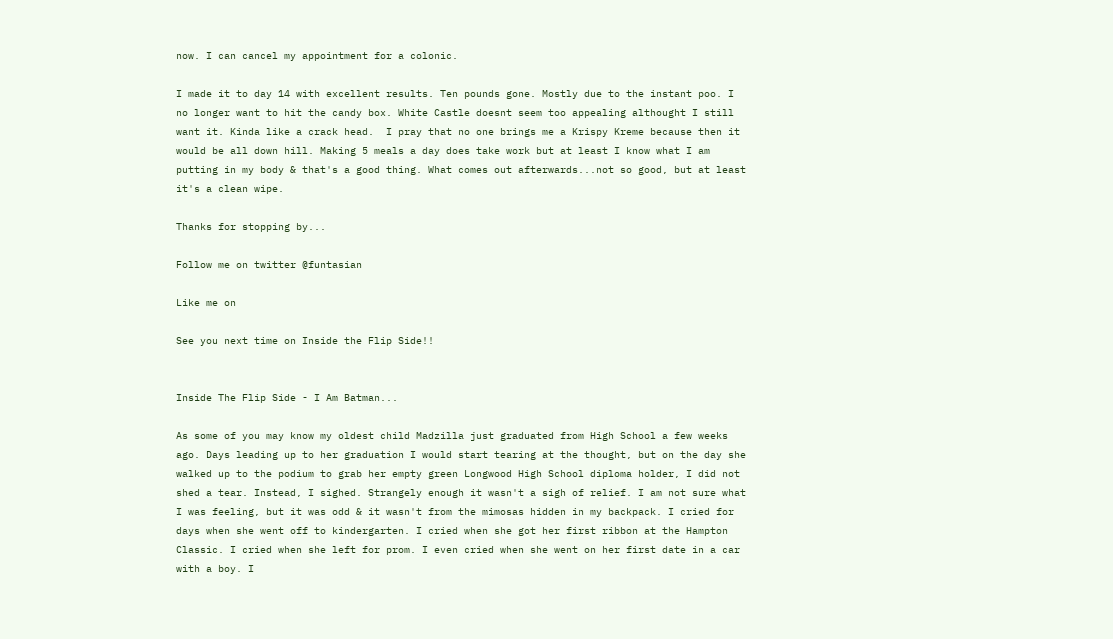now. I can cancel my appointment for a colonic.

I made it to day 14 with excellent results. Ten pounds gone. Mostly due to the instant poo. I no longer want to hit the candy box. White Castle doesnt seem too appealing althought I still want it. Kinda like a crack head.  I pray that no one brings me a Krispy Kreme because then it would be all down hill. Making 5 meals a day does take work but at least I know what I am putting in my body & that's a good thing. What comes out afterwards...not so good, but at least it's a clean wipe.

Thanks for stopping by...

Follow me on twitter @funtasian

Like me on

See you next time on Inside the Flip Side!!


Inside The Flip Side - I Am Batman...

As some of you may know my oldest child Madzilla just graduated from High School a few weeks ago. Days leading up to her graduation I would start tearing at the thought, but on the day she walked up to the podium to grab her empty green Longwood High School diploma holder, I did not shed a tear. Instead, I sighed. Strangely enough it wasn't a sigh of relief. I am not sure what I was feeling, but it was odd & it wasn't from the mimosas hidden in my backpack. I cried for days when she went off to kindergarten. I cried when she got her first ribbon at the Hampton Classic. I cried when she left for prom. I even cried when she went on her first date in a car with a boy. I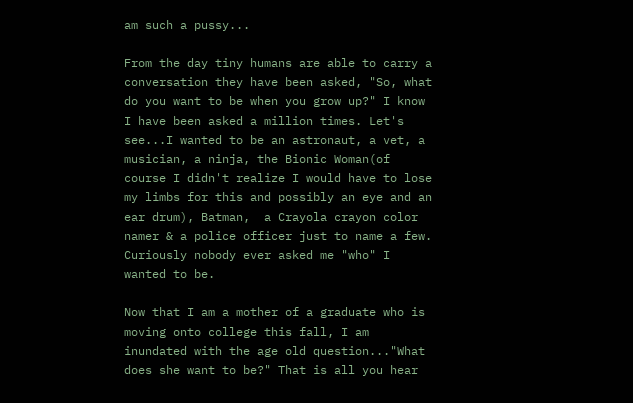am such a pussy...

From the day tiny humans are able to carry a conversation they have been asked, "So, what do you want to be when you grow up?" I know I have been asked a million times. Let's see...I wanted to be an astronaut, a vet, a musician, a ninja, the Bionic Woman(of course I didn't realize I would have to lose my limbs for this and possibly an eye and an ear drum), Batman,  a Crayola crayon color namer & a police officer just to name a few. Curiously nobody ever asked me "who" I wanted to be.

Now that I am a mother of a graduate who is moving onto college this fall, I am inundated with the age old question..."What does she want to be?" That is all you hear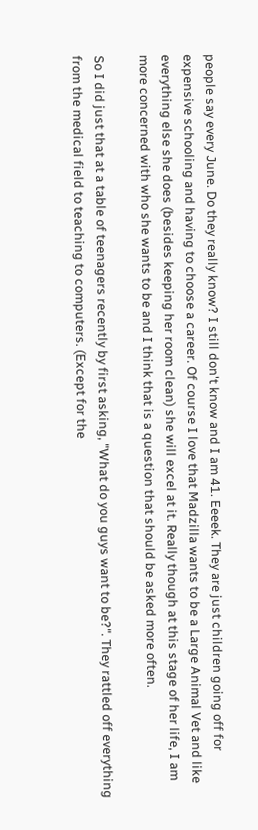people say every June. Do they really know? I still don't know and I am 41. Eeeek. They are just children going off for expensive schooling and having to choose a career. Of course I love that Madzilla wants to be a Large Animal Vet and like everything else she does (besides keeping her room clean) she will excel at it. Really though at this stage of her life, I am more concerned with who she wants to be and I think that is a question that should be asked more often.

So I did just that at a table of teenagers recently by first asking, "What do you guys want to be?". They rattled off everything from the medical field to teaching to computers. (Except for the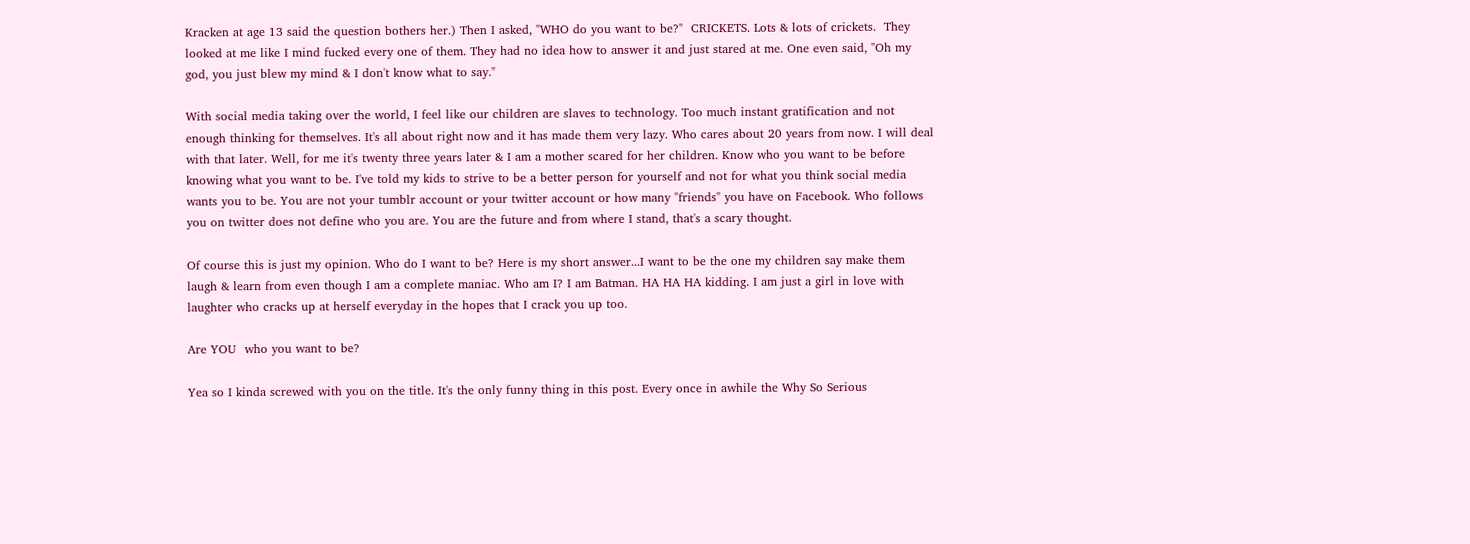Kracken at age 13 said the question bothers her.) Then I asked, "WHO do you want to be?"  CRICKETS. Lots & lots of crickets.  They looked at me like I mind fucked every one of them. They had no idea how to answer it and just stared at me. One even said, "Oh my god, you just blew my mind & I don't know what to say."

With social media taking over the world, I feel like our children are slaves to technology. Too much instant gratification and not enough thinking for themselves. It's all about right now and it has made them very lazy. Who cares about 20 years from now. I will deal with that later. Well, for me it's twenty three years later & I am a mother scared for her children. Know who you want to be before knowing what you want to be. I've told my kids to strive to be a better person for yourself and not for what you think social media wants you to be. You are not your tumblr account or your twitter account or how many "friends" you have on Facebook. Who follows you on twitter does not define who you are. You are the future and from where I stand, that's a scary thought.

Of course this is just my opinion. Who do I want to be? Here is my short answer...I want to be the one my children say make them laugh & learn from even though I am a complete maniac. Who am I? I am Batman. HA HA HA kidding. I am just a girl in love with laughter who cracks up at herself everyday in the hopes that I crack you up too.

Are YOU  who you want to be?

Yea so I kinda screwed with you on the title. It's the only funny thing in this post. Every once in awhile the Why So Serious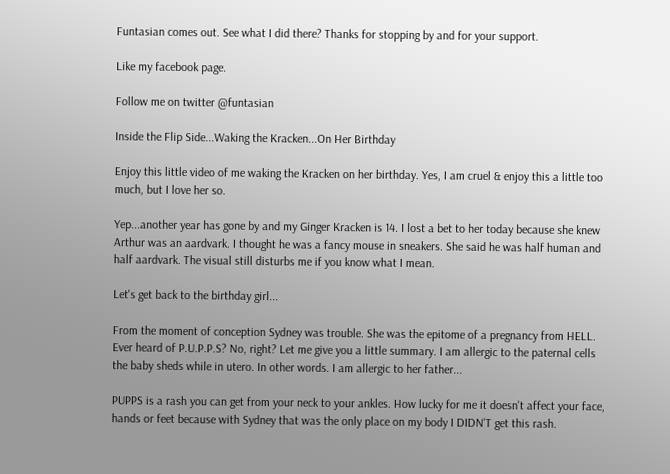Funtasian comes out. See what I did there? Thanks for stopping by and for your support.

Like my facebook page.

Follow me on twitter @funtasian

Inside the Flip Side...Waking the Kracken...On Her Birthday

Enjoy this little video of me waking the Kracken on her birthday. Yes, I am cruel & enjoy this a little too much, but I love her so.

Yep...another year has gone by and my Ginger Kracken is 14. I lost a bet to her today because she knew Arthur was an aardvark. I thought he was a fancy mouse in sneakers. She said he was half human and half aardvark. The visual still disturbs me if you know what I mean.

Let's get back to the birthday girl...

From the moment of conception Sydney was trouble. She was the epitome of a pregnancy from HELL. Ever heard of P.U.P.P.S? No, right? Let me give you a little summary. I am allergic to the paternal cells the baby sheds while in utero. In other words. I am allergic to her father...

PUPPS is a rash you can get from your neck to your ankles. How lucky for me it doesn't affect your face, hands or feet because with Sydney that was the only place on my body I DIDN'T get this rash.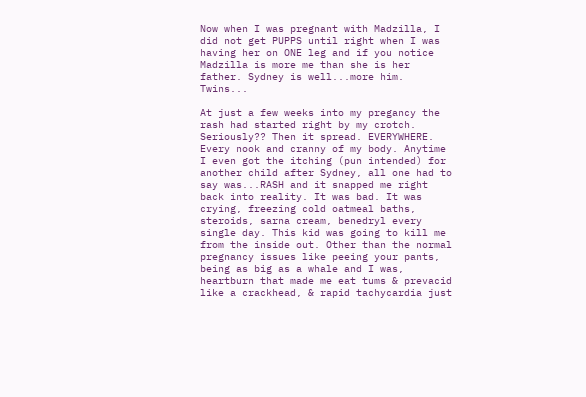Now when I was pregnant with Madzilla, I did not get PUPPS until right when I was having her on ONE leg and if you notice Madzilla is more me than she is her father. Sydney is well...more him. Twins...

At just a few weeks into my pregancy the rash had started right by my crotch. Seriously?? Then it spread. EVERYWHERE. Every nook and cranny of my body. Anytime I even got the itching (pun intended) for another child after Sydney, all one had to say was...RASH and it snapped me right back into reality. It was bad. It was crying, freezing cold oatmeal baths, steroids, sarna cream, benedryl every single day. This kid was going to kill me from the inside out. Other than the normal pregnancy issues like peeing your pants, being as big as a whale and I was, heartburn that made me eat tums & prevacid like a crackhead, & rapid tachycardia just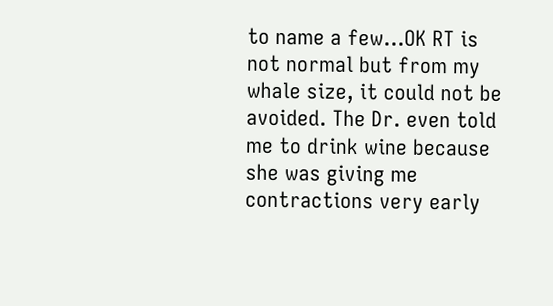to name a few...OK RT is not normal but from my whale size, it could not be avoided. The Dr. even told me to drink wine because she was giving me contractions very early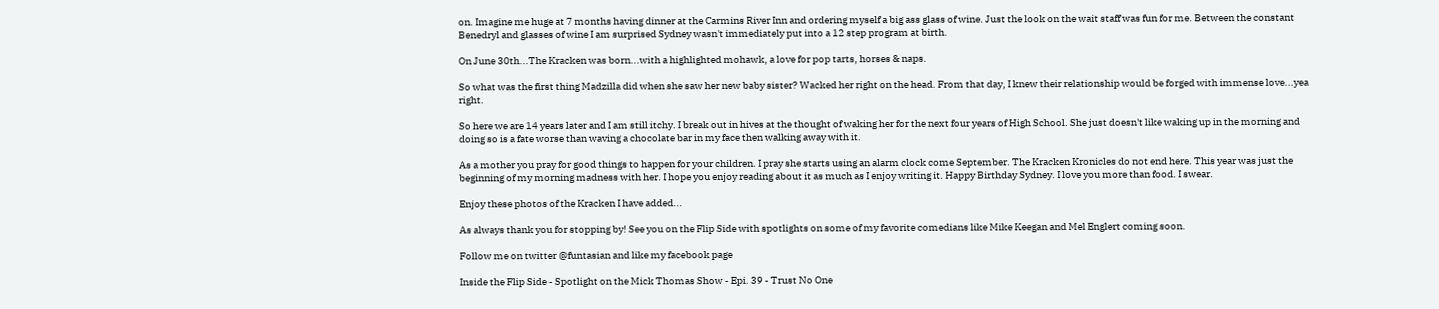on. Imagine me huge at 7 months having dinner at the Carmins River Inn and ordering myself a big ass glass of wine. Just the look on the wait staff was fun for me. Between the constant Benedryl and glasses of wine I am surprised Sydney wasn't immediately put into a 12 step program at birth.

On June 30th...The Kracken was born...with a highlighted mohawk, a love for pop tarts, horses & naps.

So what was the first thing Madzilla did when she saw her new baby sister? Wacked her right on the head. From that day, I knew their relationship would be forged with immense love...yea right.

So here we are 14 years later and I am still itchy. I break out in hives at the thought of waking her for the next four years of High School. She just doesn't like waking up in the morning and doing so is a fate worse than waving a chocolate bar in my face then walking away with it.

As a mother you pray for good things to happen for your children. I pray she starts using an alarm clock come September. The Kracken Kronicles do not end here. This year was just the beginning of my morning madness with her. I hope you enjoy reading about it as much as I enjoy writing it. Happy Birthday Sydney. I love you more than food. I swear.

Enjoy these photos of the Kracken I have added...

As always thank you for stopping by! See you on the Flip Side with spotlights on some of my favorite comedians like Mike Keegan and Mel Englert coming soon.

Follow me on twitter @funtasian and like my facebook page

Inside the Flip Side - Spotlight on the Mick Thomas Show - Epi. 39 - Trust No One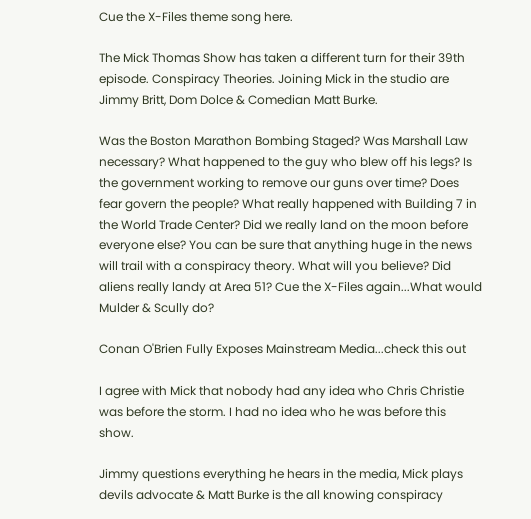Cue the X-Files theme song here.

The Mick Thomas Show has taken a different turn for their 39th episode. Conspiracy Theories. Joining Mick in the studio are Jimmy Britt, Dom Dolce & Comedian Matt Burke.

Was the Boston Marathon Bombing Staged? Was Marshall Law necessary? What happened to the guy who blew off his legs? Is the government working to remove our guns over time? Does fear govern the people? What really happened with Building 7 in the World Trade Center? Did we really land on the moon before everyone else? You can be sure that anything huge in the news will trail with a conspiracy theory. What will you believe? Did aliens really landy at Area 51? Cue the X-Files again...What would Mulder & Scully do?

Conan O'Brien Fully Exposes Mainstream Media...check this out

I agree with Mick that nobody had any idea who Chris Christie was before the storm. I had no idea who he was before this show.

Jimmy questions everything he hears in the media, Mick plays devils advocate & Matt Burke is the all knowing conspiracy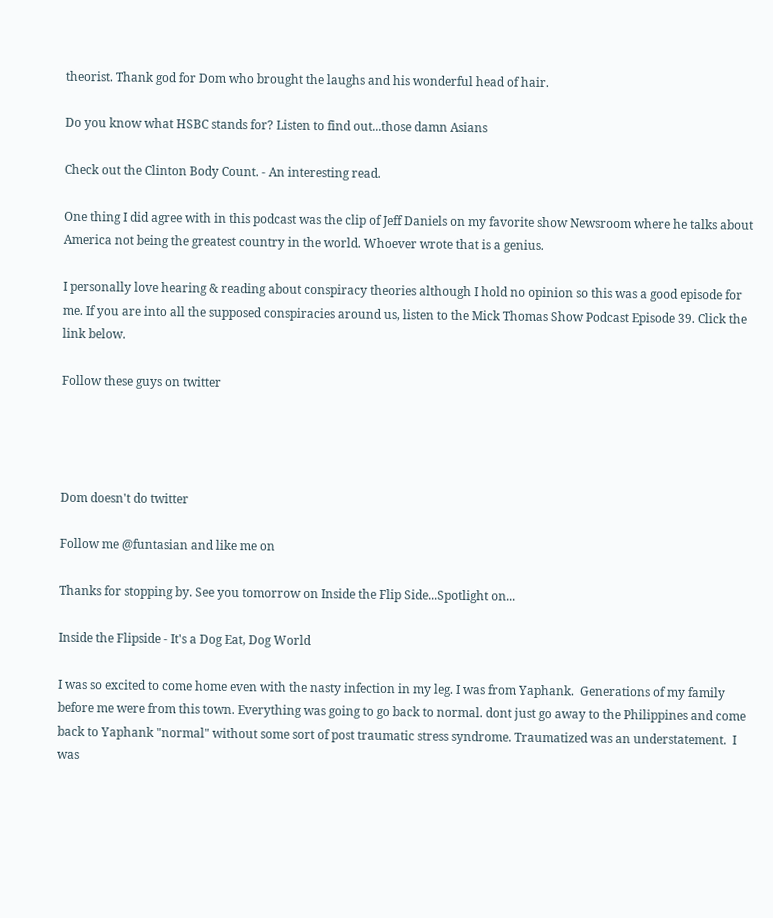theorist. Thank god for Dom who brought the laughs and his wonderful head of hair.

Do you know what HSBC stands for? Listen to find out...those damn Asians

Check out the Clinton Body Count. - An interesting read.

One thing I did agree with in this podcast was the clip of Jeff Daniels on my favorite show Newsroom where he talks about America not being the greatest country in the world. Whoever wrote that is a genius.

I personally love hearing & reading about conspiracy theories although I hold no opinion so this was a good episode for me. If you are into all the supposed conspiracies around us, listen to the Mick Thomas Show Podcast Episode 39. Click the link below.

Follow these guys on twitter




Dom doesn't do twitter

Follow me @funtasian and like me on

Thanks for stopping by. See you tomorrow on Inside the Flip Side...Spotlight on...

Inside the Flipside - It's a Dog Eat, Dog World

I was so excited to come home even with the nasty infection in my leg. I was from Yaphank.  Generations of my family before me were from this town. Everything was going to go back to normal. dont just go away to the Philippines and come back to Yaphank "normal" without some sort of post traumatic stress syndrome. Traumatized was an understatement.  I was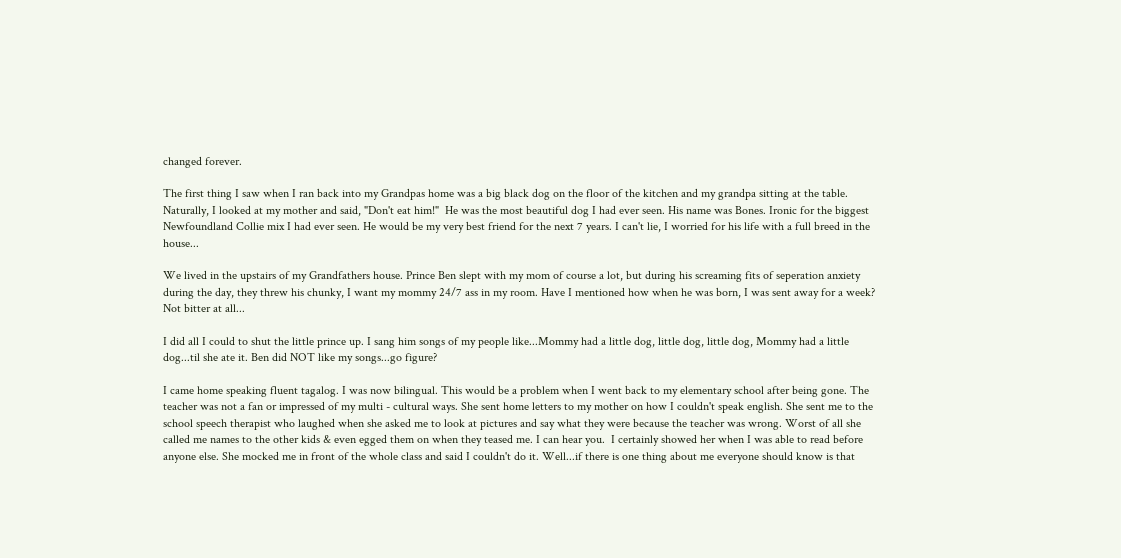changed forever.

The first thing I saw when I ran back into my Grandpas home was a big black dog on the floor of the kitchen and my grandpa sitting at the table. Naturally, I looked at my mother and said, "Don't eat him!"  He was the most beautiful dog I had ever seen. His name was Bones. Ironic for the biggest Newfoundland Collie mix I had ever seen. He would be my very best friend for the next 7 years. I can't lie, I worried for his life with a full breed in the house...

We lived in the upstairs of my Grandfathers house. Prince Ben slept with my mom of course a lot, but during his screaming fits of seperation anxiety during the day, they threw his chunky, I want my mommy 24/7 ass in my room. Have I mentioned how when he was born, I was sent away for a week? Not bitter at all...

I did all I could to shut the little prince up. I sang him songs of my people like...Mommy had a little dog, little dog, little dog, Mommy had a little dog...til she ate it. Ben did NOT like my songs...go figure?

I came home speaking fluent tagalog. I was now bilingual. This would be a problem when I went back to my elementary school after being gone. The teacher was not a fan or impressed of my multi - cultural ways. She sent home letters to my mother on how I couldn't speak english. She sent me to the school speech therapist who laughed when she asked me to look at pictures and say what they were because the teacher was wrong. Worst of all she called me names to the other kids & even egged them on when they teased me. I can hear you.  I certainly showed her when I was able to read before anyone else. She mocked me in front of the whole class and said I couldn't do it. Well...if there is one thing about me everyone should know is that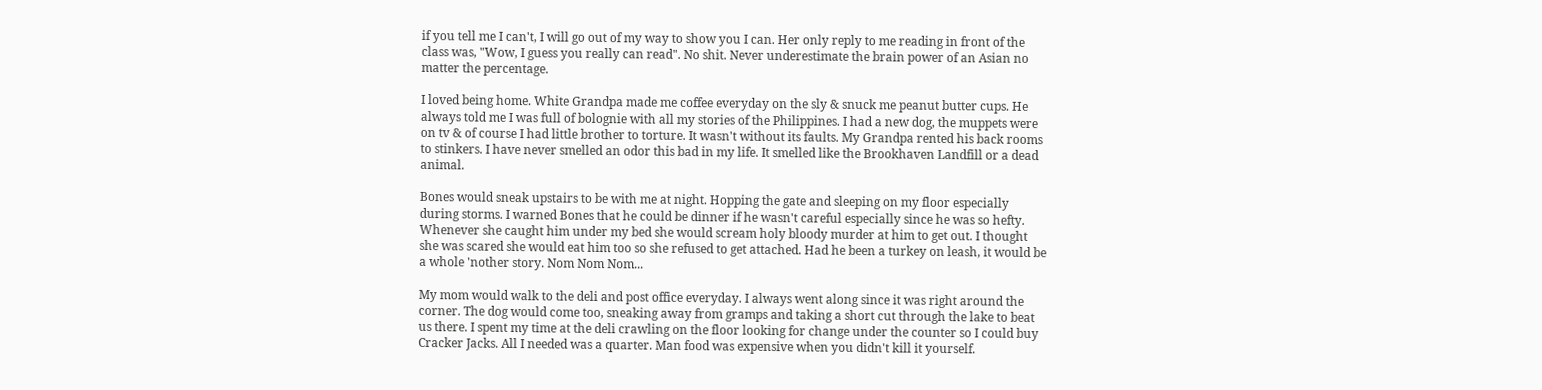if you tell me I can't, I will go out of my way to show you I can. Her only reply to me reading in front of the class was, "Wow, I guess you really can read". No shit. Never underestimate the brain power of an Asian no matter the percentage.

I loved being home. White Grandpa made me coffee everyday on the sly & snuck me peanut butter cups. He always told me I was full of bolognie with all my stories of the Philippines. I had a new dog, the muppets were on tv & of course I had little brother to torture. It wasn't without its faults. My Grandpa rented his back rooms to stinkers. I have never smelled an odor this bad in my life. It smelled like the Brookhaven Landfill or a dead animal.

Bones would sneak upstairs to be with me at night. Hopping the gate and sleeping on my floor especially during storms. I warned Bones that he could be dinner if he wasn't careful especially since he was so hefty. Whenever she caught him under my bed she would scream holy bloody murder at him to get out. I thought she was scared she would eat him too so she refused to get attached. Had he been a turkey on leash, it would be a whole 'nother story. Nom Nom Nom...

My mom would walk to the deli and post office everyday. I always went along since it was right around the corner. The dog would come too, sneaking away from gramps and taking a short cut through the lake to beat us there. I spent my time at the deli crawling on the floor looking for change under the counter so I could buy Cracker Jacks. All I needed was a quarter. Man food was expensive when you didn't kill it yourself.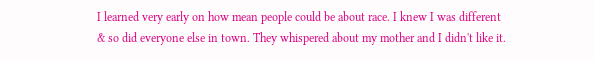I learned very early on how mean people could be about race. I knew I was different & so did everyone else in town. They whispered about my mother and I didn't like it.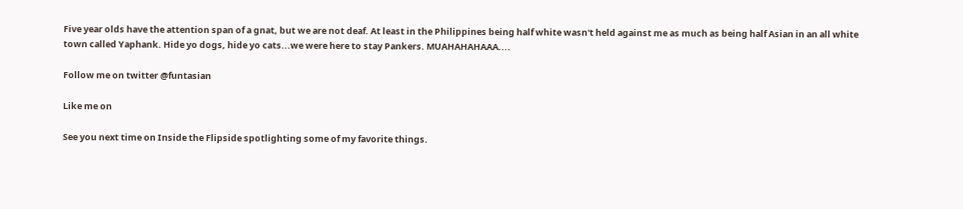Five year olds have the attention span of a gnat, but we are not deaf. At least in the Philippines being half white wasn't held against me as much as being half Asian in an all white town called Yaphank. Hide yo dogs, hide yo cats...we were here to stay Pankers. MUAHAHAHAAA....

Follow me on twitter @funtasian

Like me on

See you next time on Inside the Flipside spotlighting some of my favorite things.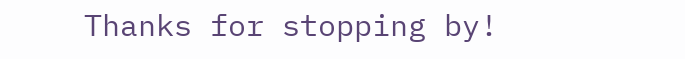Thanks for stopping by!